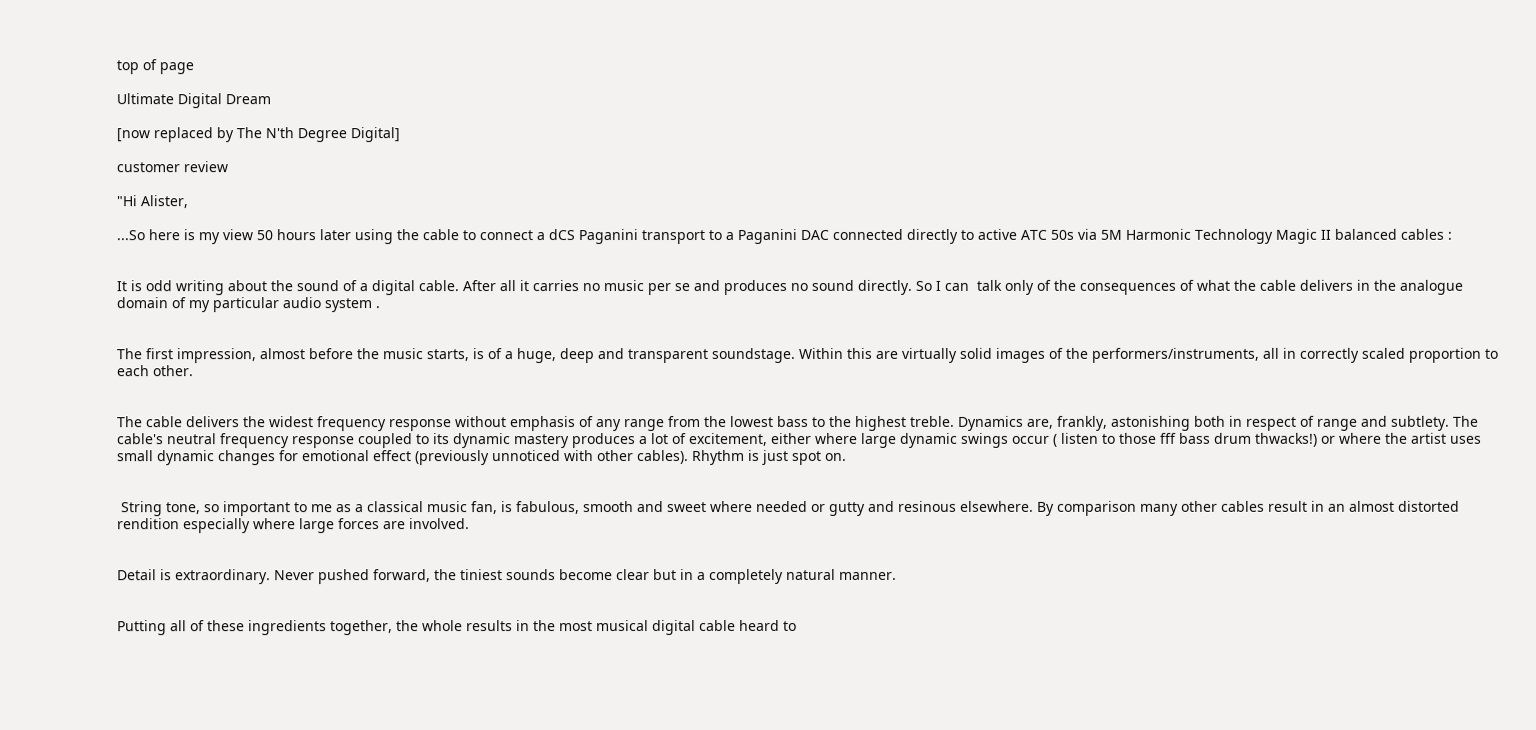top of page

Ultimate Digital Dream

[now replaced by The N'th Degree Digital]

customer review

"Hi Alister,

...So here is my view 50 hours later using the cable to connect a dCS Paganini transport to a Paganini DAC connected directly to active ATC 50s via 5M Harmonic Technology Magic II balanced cables :


It is odd writing about the sound of a digital cable. After all it carries no music per se and produces no sound directly. So I can  talk only of the consequences of what the cable delivers in the analogue domain of my particular audio system .


The first impression, almost before the music starts, is of a huge, deep and transparent soundstage. Within this are virtually solid images of the performers/instruments, all in correctly scaled proportion to each other.


The cable delivers the widest frequency response without emphasis of any range from the lowest bass to the highest treble. Dynamics are, frankly, astonishing both in respect of range and subtlety. The cable's neutral frequency response coupled to its dynamic mastery produces a lot of excitement, either where large dynamic swings occur ( listen to those fff bass drum thwacks!) or where the artist uses small dynamic changes for emotional effect (previously unnoticed with other cables). Rhythm is just spot on.


 String tone, so important to me as a classical music fan, is fabulous, smooth and sweet where needed or gutty and resinous elsewhere. By comparison many other cables result in an almost distorted rendition especially where large forces are involved.


Detail is extraordinary. Never pushed forward, the tiniest sounds become clear but in a completely natural manner.


Putting all of these ingredients together, the whole results in the most musical digital cable heard to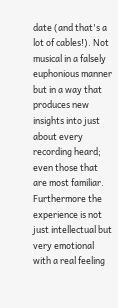date (and that's a lot of cables!). Not musical in a falsely euphonious manner but in a way that produces new insights into just about every recording heard; even those that are most familiar. Furthermore the experience is not just intellectual but very emotional with a real feeling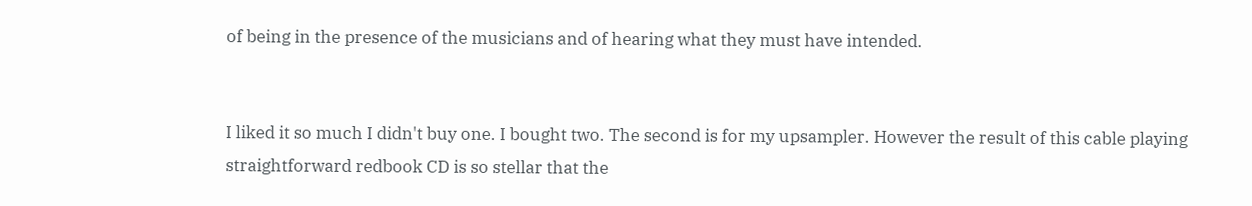of being in the presence of the musicians and of hearing what they must have intended.


I liked it so much I didn't buy one. I bought two. The second is for my upsampler. However the result of this cable playing straightforward redbook CD is so stellar that the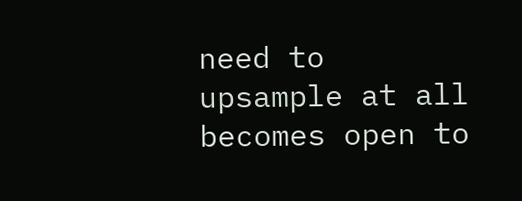need to upsample at all becomes open to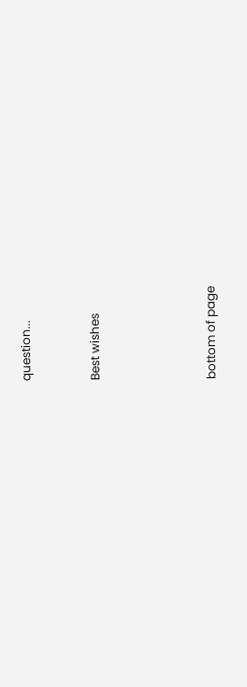question...


Best wishes




bottom of page